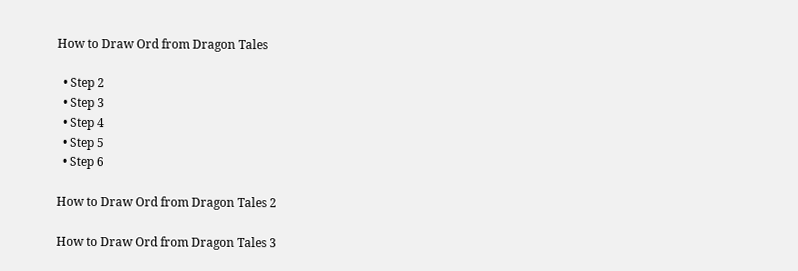How to Draw Ord from Dragon Tales

  • Step 2
  • Step 3
  • Step 4
  • Step 5
  • Step 6

How to Draw Ord from Dragon Tales 2

How to Draw Ord from Dragon Tales 3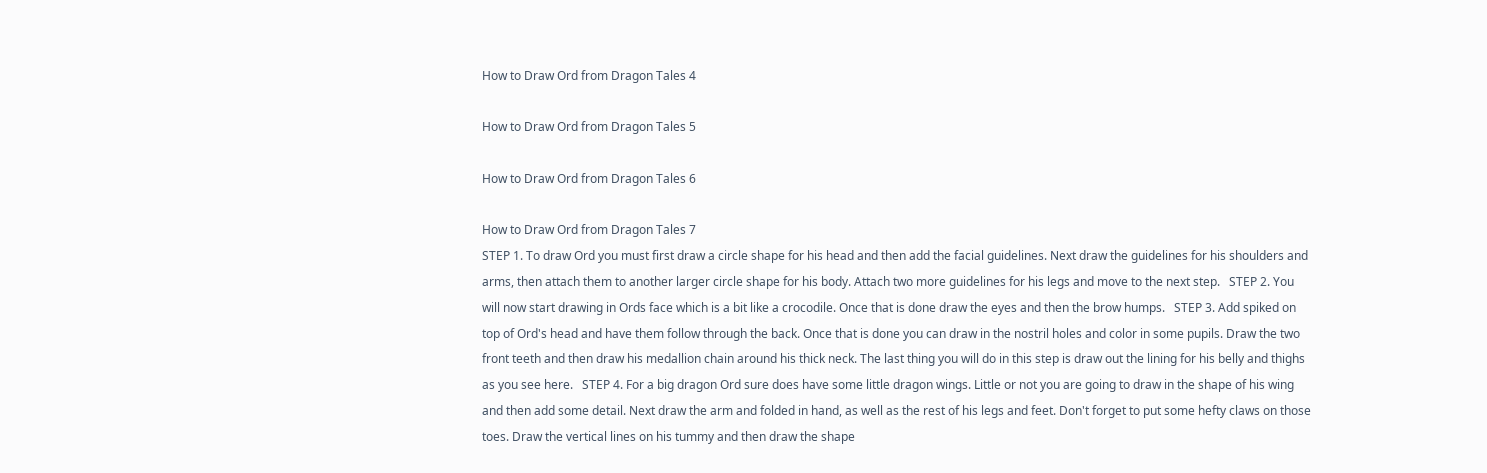How to Draw Ord from Dragon Tales 4

How to Draw Ord from Dragon Tales 5

How to Draw Ord from Dragon Tales 6

How to Draw Ord from Dragon Tales 7
STEP 1. To draw Ord you must first draw a circle shape for his head and then add the facial guidelines. Next draw the guidelines for his shoulders and arms, then attach them to another larger circle shape for his body. Attach two more guidelines for his legs and move to the next step.   STEP 2. You will now start drawing in Ords face which is a bit like a crocodile. Once that is done draw the eyes and then the brow humps.   STEP 3. Add spiked on top of Ord's head and have them follow through the back. Once that is done you can draw in the nostril holes and color in some pupils. Draw the two front teeth and then draw his medallion chain around his thick neck. The last thing you will do in this step is draw out the lining for his belly and thighs as you see here.   STEP 4. For a big dragon Ord sure does have some little dragon wings. Little or not you are going to draw in the shape of his wing and then add some detail. Next draw the arm and folded in hand, as well as the rest of his legs and feet. Don't forget to put some hefty claws on those toes. Draw the vertical lines on his tummy and then draw the shape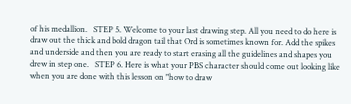of his medallion.   STEP 5. Welcome to your last drawing step. All you need to do here is draw out the thick and bold dragon tail that Ord is sometimes known for. Add the spikes and underside and then you are ready to start erasing all the guidelines and shapes you drew in step one.   STEP 6. Here is what your PBS character should come out looking like when you are done with this lesson on "how to draw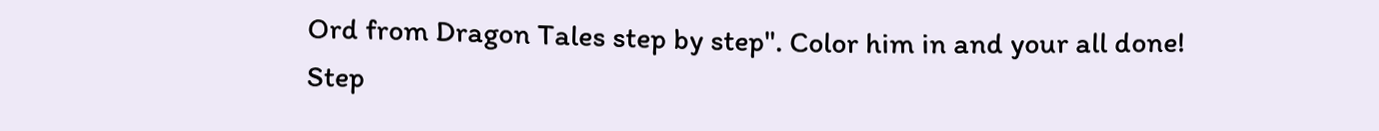Ord from Dragon Tales step by step". Color him in and your all done!   Step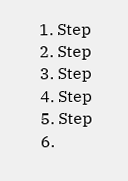1. Step 2. Step 3. Step 4. Step 5. Step 6.